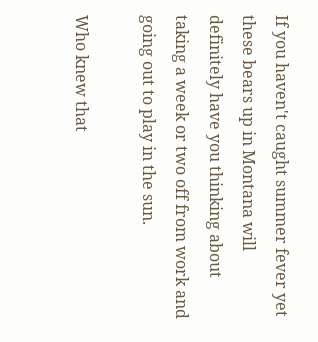If you haven't caught summer fever yet these bears up in Montana will definitely have you thinking about taking a week or two off from work and going out to play in the sun.

Who knew that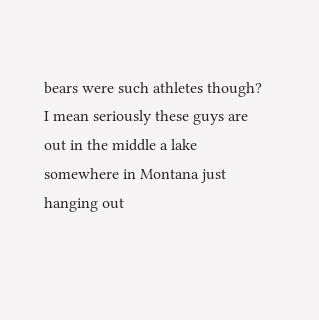bears were such athletes though? I mean seriously these guys are out in the middle a lake somewhere in Montana just hanging out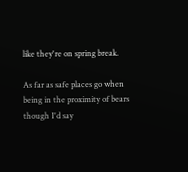like they're on spring break.

As far as safe places go when being in the proximity of bears though I'd say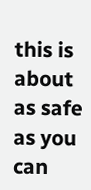this is about as safe as you can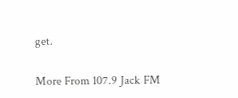get.

More From 107.9 Jack FM